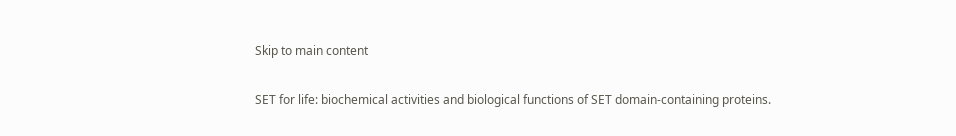Skip to main content

SET for life: biochemical activities and biological functions of SET domain-containing proteins.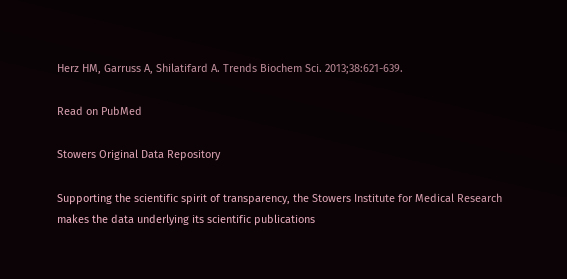Herz HM, Garruss A, Shilatifard A. Trends Biochem Sci. 2013;38:621-639.

Read on PubMed

Stowers Original Data Repository

Supporting the scientific spirit of transparency, the Stowers Institute for Medical Research makes the data underlying its scientific publications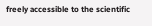freely accessible to the scientific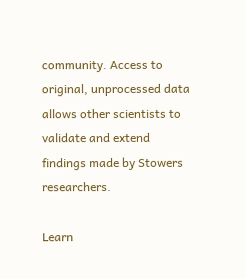community. Access to original, unprocessed data allows other scientists to validate and extend findings made by Stowers researchers.

Learn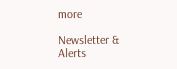more

Newsletter & Alerts